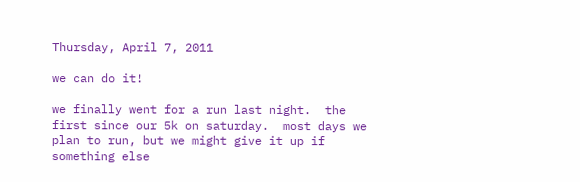Thursday, April 7, 2011

we can do it!

we finally went for a run last night.  the first since our 5k on saturday.  most days we plan to run, but we might give it up if something else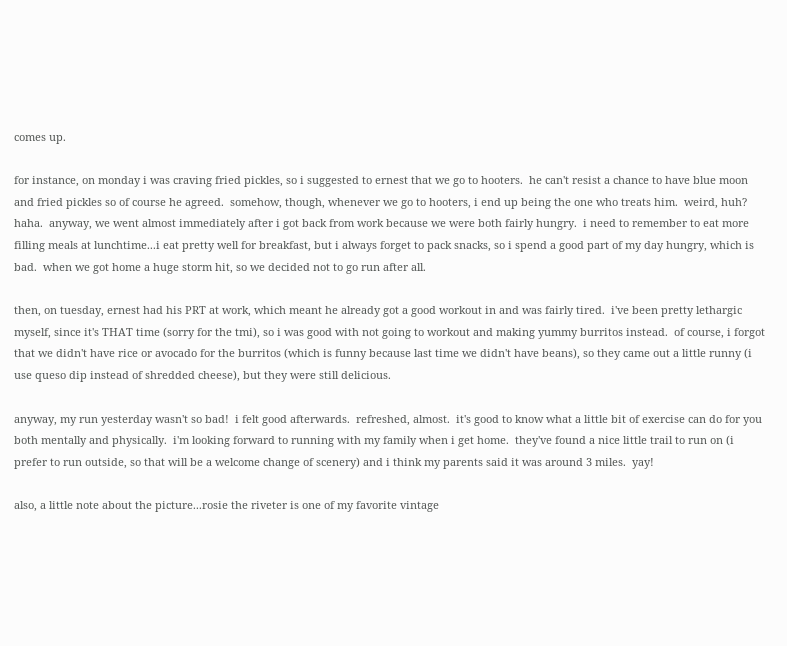comes up.

for instance, on monday i was craving fried pickles, so i suggested to ernest that we go to hooters.  he can't resist a chance to have blue moon and fried pickles so of course he agreed.  somehow, though, whenever we go to hooters, i end up being the one who treats him.  weird, huh?  haha.  anyway, we went almost immediately after i got back from work because we were both fairly hungry.  i need to remember to eat more filling meals at lunchtime...i eat pretty well for breakfast, but i always forget to pack snacks, so i spend a good part of my day hungry, which is bad.  when we got home a huge storm hit, so we decided not to go run after all.

then, on tuesday, ernest had his PRT at work, which meant he already got a good workout in and was fairly tired.  i've been pretty lethargic myself, since it's THAT time (sorry for the tmi), so i was good with not going to workout and making yummy burritos instead.  of course, i forgot that we didn't have rice or avocado for the burritos (which is funny because last time we didn't have beans), so they came out a little runny (i use queso dip instead of shredded cheese), but they were still delicious.

anyway, my run yesterday wasn't so bad!  i felt good afterwards.  refreshed, almost.  it's good to know what a little bit of exercise can do for you both mentally and physically.  i'm looking forward to running with my family when i get home.  they've found a nice little trail to run on (i prefer to run outside, so that will be a welcome change of scenery) and i think my parents said it was around 3 miles.  yay!

also, a little note about the picture...rosie the riveter is one of my favorite vintage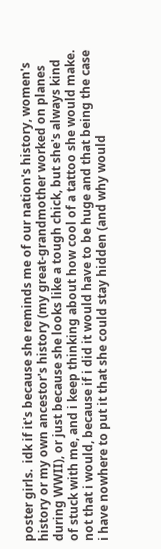poster girls.  idk if it's because she reminds me of our nation's history, women's history or my own ancestor's history (my great-grandmother worked on planes during WWII), or just because she looks like a tough chick, but she's always kind of stuck with me, and i keep thinking about how cool of a tattoo she would make.  not that i would, because if i did it would have to be huge and that being the case i have nowhere to put it that she could stay hidden (and why would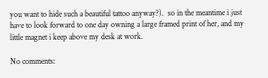you want to hide such a beautiful tattoo anyway?).  so in the meantime i just have to look forward to one day owning a large framed print of her, and my little magnet i keep above my desk at work.

No comments: